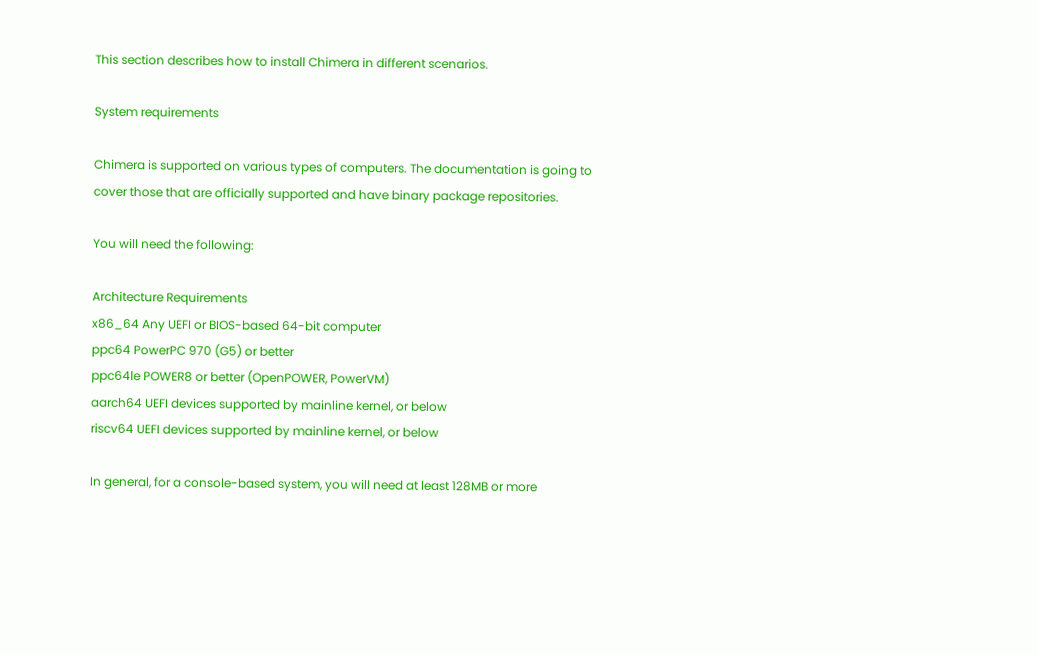This section describes how to install Chimera in different scenarios.

System requirements

Chimera is supported on various types of computers. The documentation is going to cover those that are officially supported and have binary package repositories.

You will need the following:

Architecture Requirements
x86_64 Any UEFI or BIOS-based 64-bit computer
ppc64 PowerPC 970 (G5) or better
ppc64le POWER8 or better (OpenPOWER, PowerVM)
aarch64 UEFI devices supported by mainline kernel, or below
riscv64 UEFI devices supported by mainline kernel, or below

In general, for a console-based system, you will need at least 128MB or more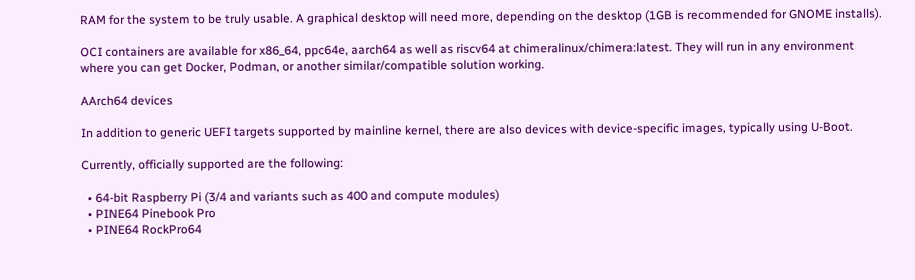RAM for the system to be truly usable. A graphical desktop will need more, depending on the desktop (1GB is recommended for GNOME installs).

OCI containers are available for x86_64, ppc64e, aarch64 as well as riscv64 at chimeralinux/chimera:latest. They will run in any environment where you can get Docker, Podman, or another similar/compatible solution working.

AArch64 devices

In addition to generic UEFI targets supported by mainline kernel, there are also devices with device-specific images, typically using U-Boot.

Currently, officially supported are the following:

  • 64-bit Raspberry Pi (3/4 and variants such as 400 and compute modules)
  • PINE64 Pinebook Pro
  • PINE64 RockPro64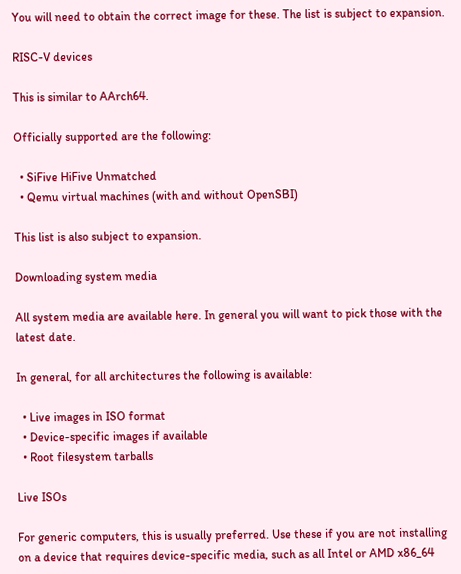You will need to obtain the correct image for these. The list is subject to expansion.

RISC-V devices

This is similar to AArch64.

Officially supported are the following:

  • SiFive HiFive Unmatched
  • Qemu virtual machines (with and without OpenSBI)

This list is also subject to expansion.

Downloading system media

All system media are available here. In general you will want to pick those with the latest date.

In general, for all architectures the following is available:

  • Live images in ISO format
  • Device-specific images if available
  • Root filesystem tarballs

Live ISOs

For generic computers, this is usually preferred. Use these if you are not installing on a device that requires device-specific media, such as all Intel or AMD x86_64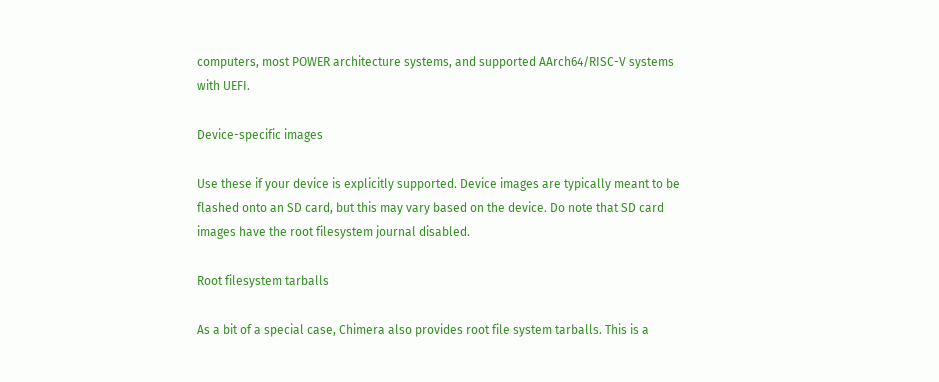computers, most POWER architecture systems, and supported AArch64/RISC-V systems with UEFI.

Device-specific images

Use these if your device is explicitly supported. Device images are typically meant to be flashed onto an SD card, but this may vary based on the device. Do note that SD card images have the root filesystem journal disabled.

Root filesystem tarballs

As a bit of a special case, Chimera also provides root file system tarballs. This is a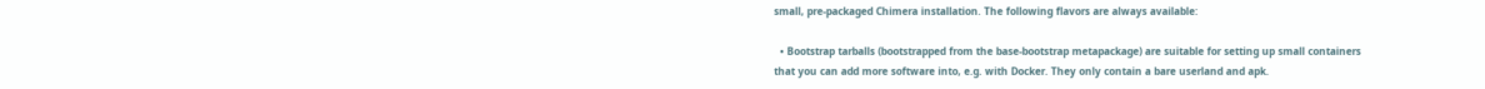small, pre-packaged Chimera installation. The following flavors are always available:

  • Bootstrap tarballs (bootstrapped from the base-bootstrap metapackage) are suitable for setting up small containers that you can add more software into, e.g. with Docker. They only contain a bare userland and apk.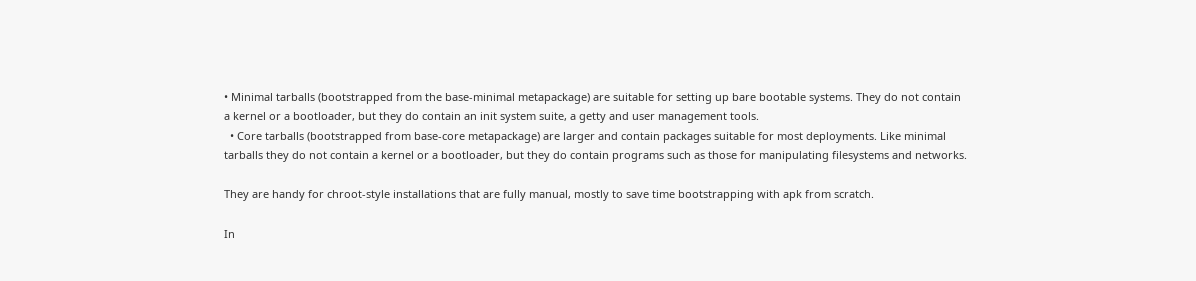• Minimal tarballs (bootstrapped from the base-minimal metapackage) are suitable for setting up bare bootable systems. They do not contain a kernel or a bootloader, but they do contain an init system suite, a getty and user management tools.
  • Core tarballs (bootstrapped from base-core metapackage) are larger and contain packages suitable for most deployments. Like minimal tarballs they do not contain a kernel or a bootloader, but they do contain programs such as those for manipulating filesystems and networks.

They are handy for chroot-style installations that are fully manual, mostly to save time bootstrapping with apk from scratch.

In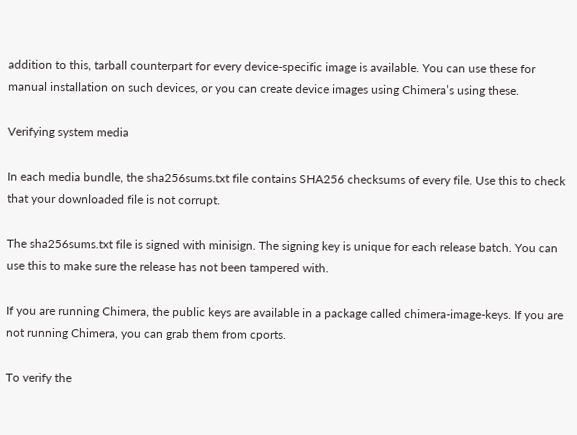addition to this, tarball counterpart for every device-specific image is available. You can use these for manual installation on such devices, or you can create device images using Chimera’s using these.

Verifying system media

In each media bundle, the sha256sums.txt file contains SHA256 checksums of every file. Use this to check that your downloaded file is not corrupt.

The sha256sums.txt file is signed with minisign. The signing key is unique for each release batch. You can use this to make sure the release has not been tampered with.

If you are running Chimera, the public keys are available in a package called chimera-image-keys. If you are not running Chimera, you can grab them from cports.

To verify the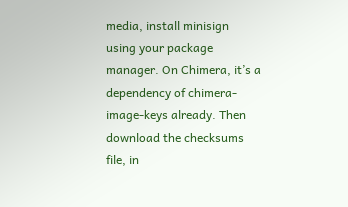media, install minisign using your package manager. On Chimera, it’s a dependency of chimera-image-keys already. Then download the checksums file, in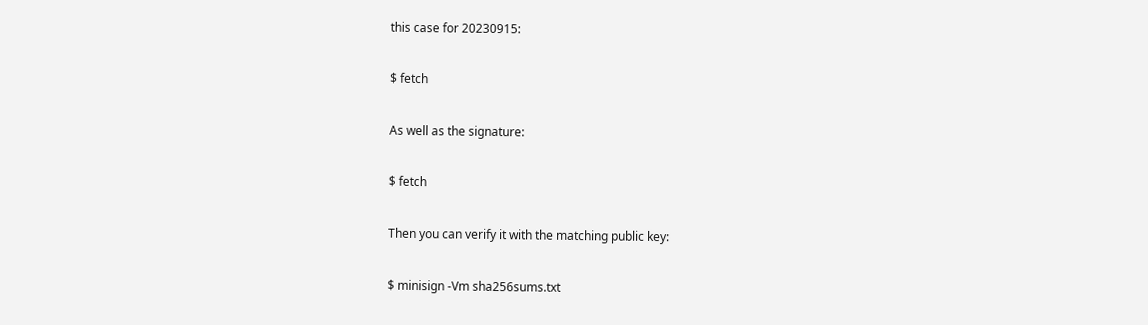this case for 20230915:

$ fetch

As well as the signature:

$ fetch

Then you can verify it with the matching public key:

$ minisign -Vm sha256sums.txt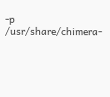-p /usr/share/chimera-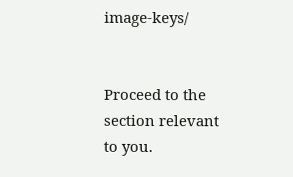image-keys/


Proceed to the section relevant to you.